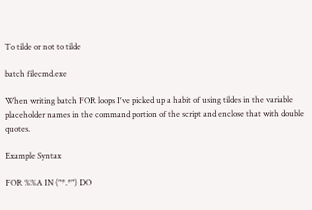To tilde or not to tilde

batch filecmd.exe

When writing batch FOR loops I've picked up a habit of using tildes in the variable placeholder names in the command portion of the script and enclose that with double quotes.

Example Syntax

FOR %%A IN ("*.*") DO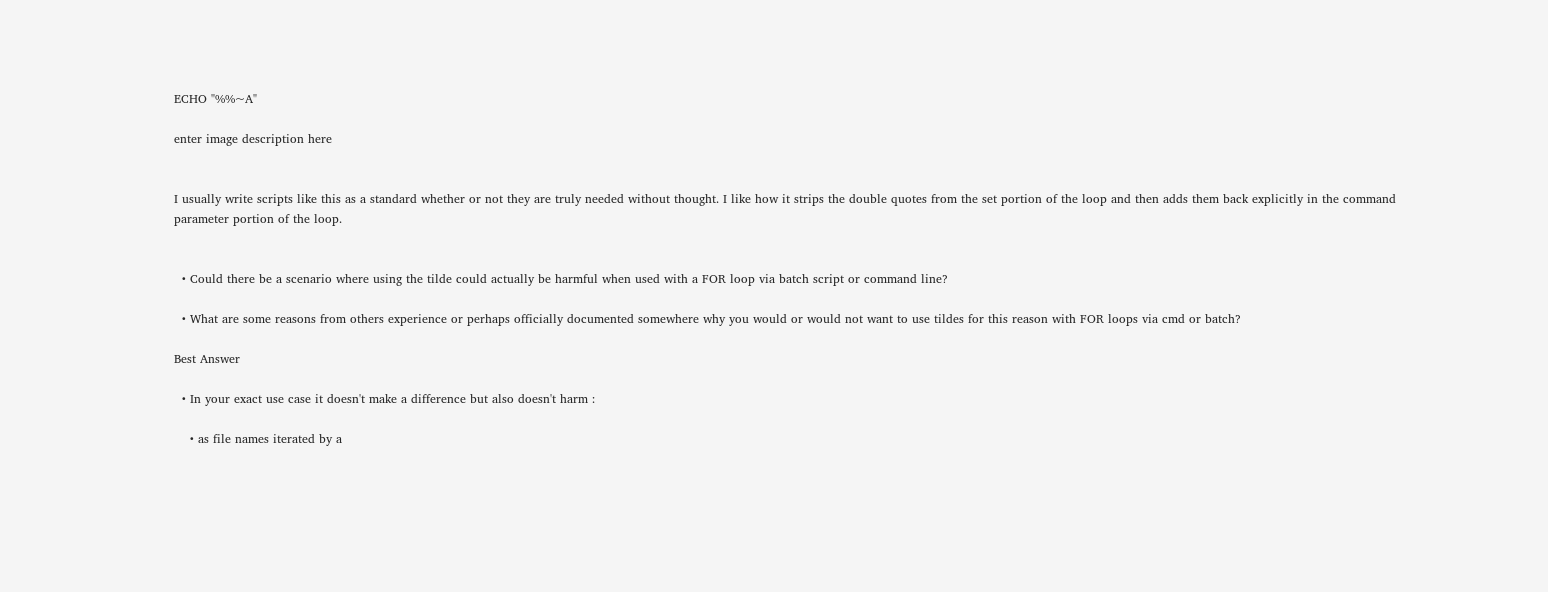ECHO "%%~A"

enter image description here


I usually write scripts like this as a standard whether or not they are truly needed without thought. I like how it strips the double quotes from the set portion of the loop and then adds them back explicitly in the command parameter portion of the loop.


  • Could there be a scenario where using the tilde could actually be harmful when used with a FOR loop via batch script or command line?

  • What are some reasons from others experience or perhaps officially documented somewhere why you would or would not want to use tildes for this reason with FOR loops via cmd or batch?

Best Answer

  • In your exact use case it doesn't make a difference but also doesn't harm :

    • as file names iterated by a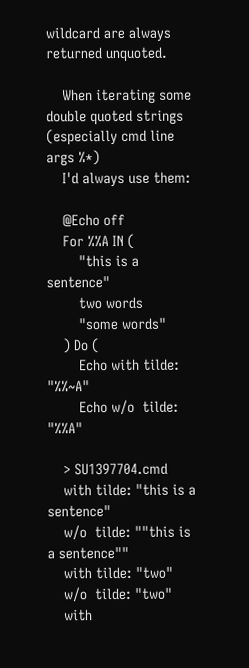wildcard are always returned unquoted.

    When iterating some double quoted strings (especially cmd line args %*)
    I'd always use them:

    @Echo off
    For %%A IN (
        "this is a sentence"
        two words
        "some words"
    ) Do (
        Echo with tilde: "%%~A"
        Echo w/o  tilde: "%%A"

    > SU1397704.cmd
    with tilde: "this is a sentence"
    w/o  tilde: ""this is a sentence""
    with tilde: "two"
    w/o  tilde: "two"
    with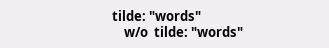tilde: "words"
    w/o  tilde: "words"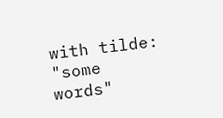with tilde: "some words"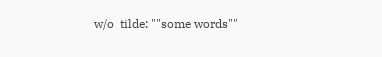w/o  tilde: ""some words""